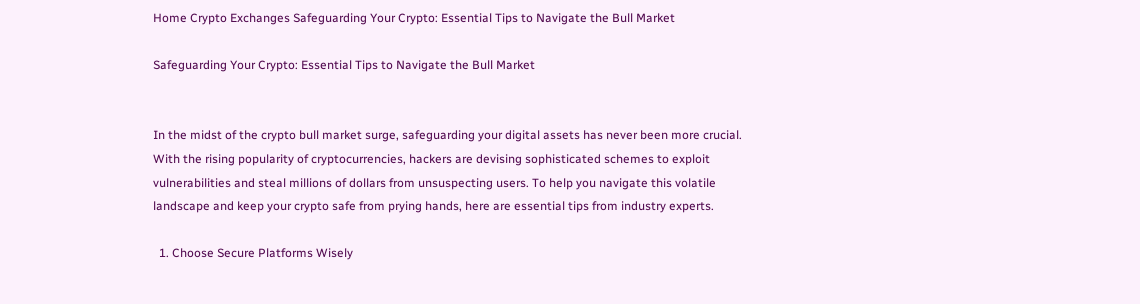Home Crypto Exchanges Safeguarding Your Crypto: Essential Tips to Navigate the Bull Market

Safeguarding Your Crypto: Essential Tips to Navigate the Bull Market


In the midst of the crypto bull market surge, safeguarding your digital assets has never been more crucial. With the rising popularity of cryptocurrencies, hackers are devising sophisticated schemes to exploit vulnerabilities and steal millions of dollars from unsuspecting users. To help you navigate this volatile landscape and keep your crypto safe from prying hands, here are essential tips from industry experts.

  1. Choose Secure Platforms Wisely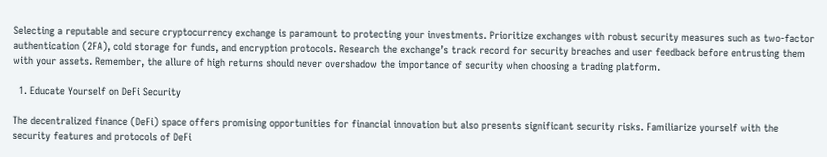Selecting a reputable and secure cryptocurrency exchange is paramount to protecting your investments. Prioritize exchanges with robust security measures such as two-factor authentication (2FA), cold storage for funds, and encryption protocols. Research the exchange’s track record for security breaches and user feedback before entrusting them with your assets. Remember, the allure of high returns should never overshadow the importance of security when choosing a trading platform.

  1. Educate Yourself on DeFi Security

The decentralized finance (DeFi) space offers promising opportunities for financial innovation but also presents significant security risks. Familiarize yourself with the security features and protocols of DeFi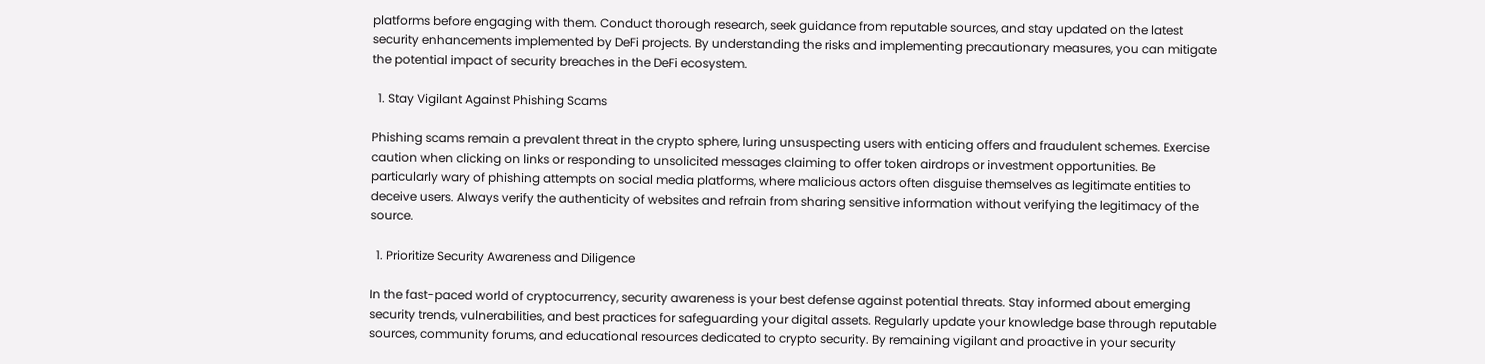platforms before engaging with them. Conduct thorough research, seek guidance from reputable sources, and stay updated on the latest security enhancements implemented by DeFi projects. By understanding the risks and implementing precautionary measures, you can mitigate the potential impact of security breaches in the DeFi ecosystem.

  1. Stay Vigilant Against Phishing Scams

Phishing scams remain a prevalent threat in the crypto sphere, luring unsuspecting users with enticing offers and fraudulent schemes. Exercise caution when clicking on links or responding to unsolicited messages claiming to offer token airdrops or investment opportunities. Be particularly wary of phishing attempts on social media platforms, where malicious actors often disguise themselves as legitimate entities to deceive users. Always verify the authenticity of websites and refrain from sharing sensitive information without verifying the legitimacy of the source.

  1. Prioritize Security Awareness and Diligence

In the fast-paced world of cryptocurrency, security awareness is your best defense against potential threats. Stay informed about emerging security trends, vulnerabilities, and best practices for safeguarding your digital assets. Regularly update your knowledge base through reputable sources, community forums, and educational resources dedicated to crypto security. By remaining vigilant and proactive in your security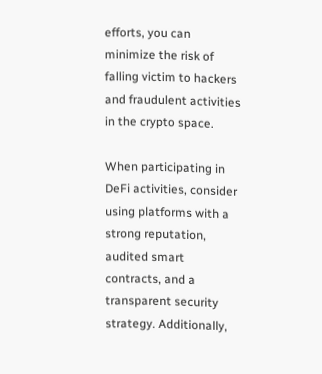efforts, you can minimize the risk of falling victim to hackers and fraudulent activities in the crypto space.

When participating in DeFi activities, consider using platforms with a strong reputation, audited smart contracts, and a transparent security strategy. Additionally,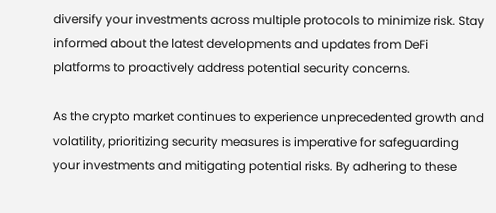diversify your investments across multiple protocols to minimize risk. Stay informed about the latest developments and updates from DeFi platforms to proactively address potential security concerns.

As the crypto market continues to experience unprecedented growth and volatility, prioritizing security measures is imperative for safeguarding your investments and mitigating potential risks. By adhering to these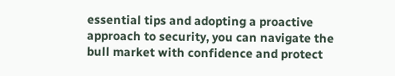essential tips and adopting a proactive approach to security, you can navigate the bull market with confidence and protect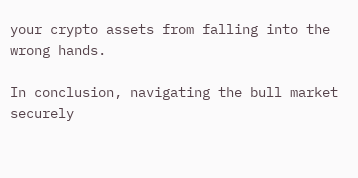your crypto assets from falling into the wrong hands.

In conclusion, navigating the bull market securely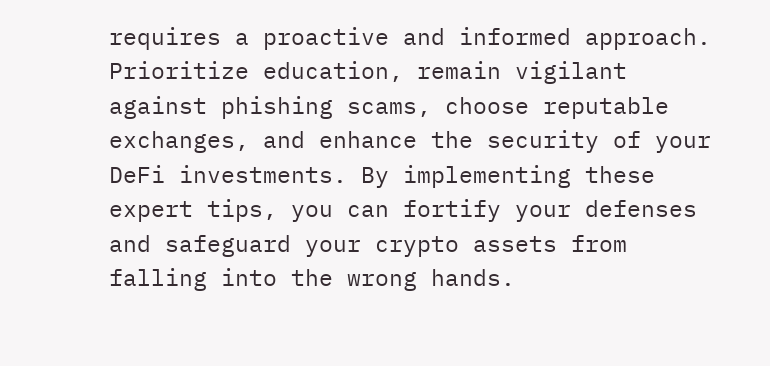requires a proactive and informed approach. Prioritize education, remain vigilant against phishing scams, choose reputable exchanges, and enhance the security of your DeFi investments. By implementing these expert tips, you can fortify your defenses and safeguard your crypto assets from falling into the wrong hands.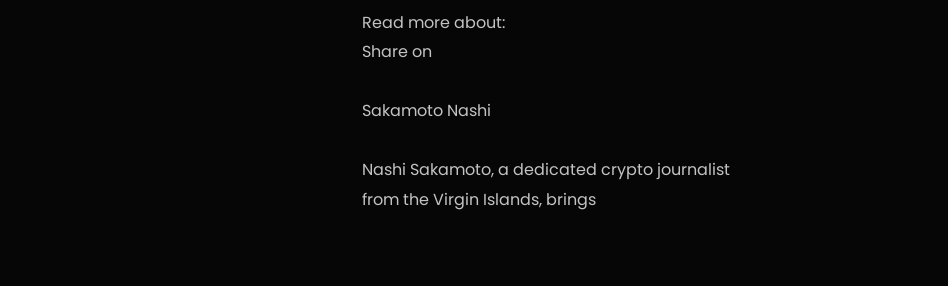Read more about:
Share on

Sakamoto Nashi

Nashi Sakamoto, a dedicated crypto journalist from the Virgin Islands, brings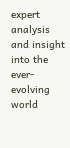expert analysis and insight into the ever-evolving world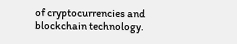of cryptocurrencies and blockchain technology.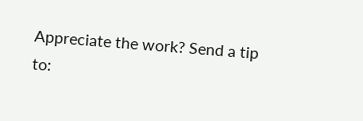Appreciate the work? Send a tip to: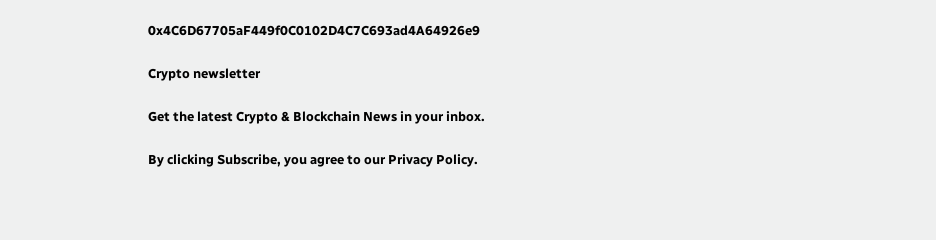0x4C6D67705aF449f0C0102D4C7C693ad4A64926e9

Crypto newsletter

Get the latest Crypto & Blockchain News in your inbox.

By clicking Subscribe, you agree to our Privacy Policy.